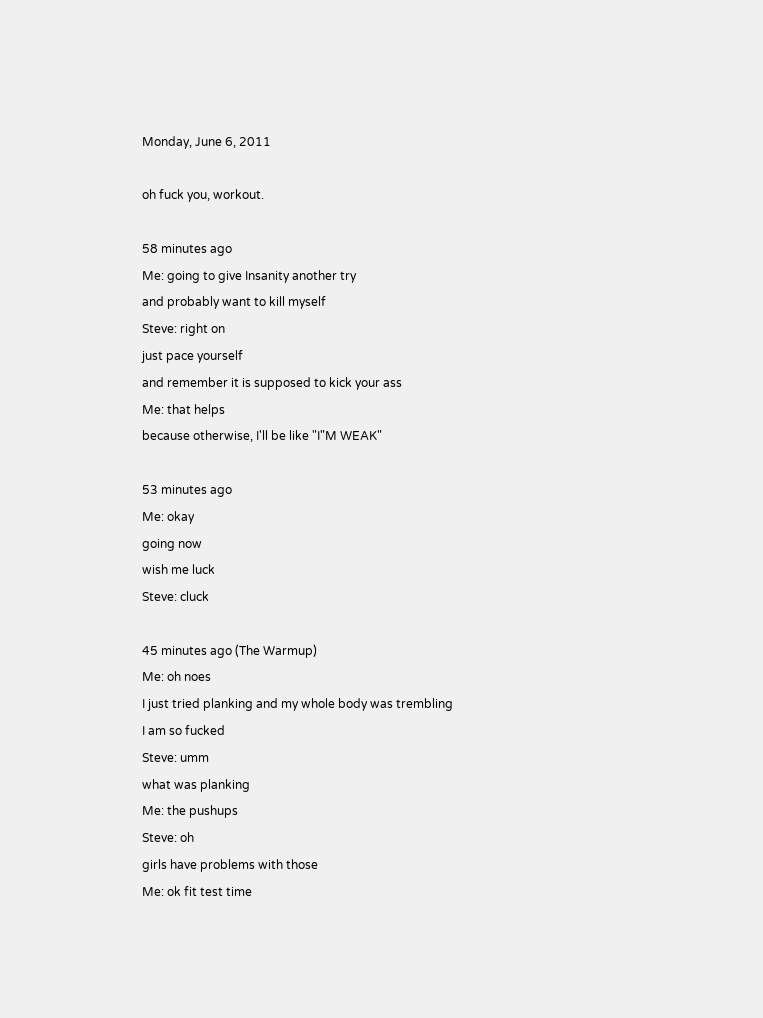Monday, June 6, 2011

oh fuck you, workout.

58 minutes ago
Me: going to give Insanity another try
and probably want to kill myself
Steve: right on
just pace yourself
and remember it is supposed to kick your ass
Me: that helps
because otherwise, I'll be like "I"M WEAK"

53 minutes ago
Me: okay
going now
wish me luck
Steve: cluck

45 minutes ago (The Warmup)
Me: oh noes
I just tried planking and my whole body was trembling
I am so fucked
Steve: umm
what was planking
Me: the pushups
Steve: oh
girls have problems with those
Me: ok fit test time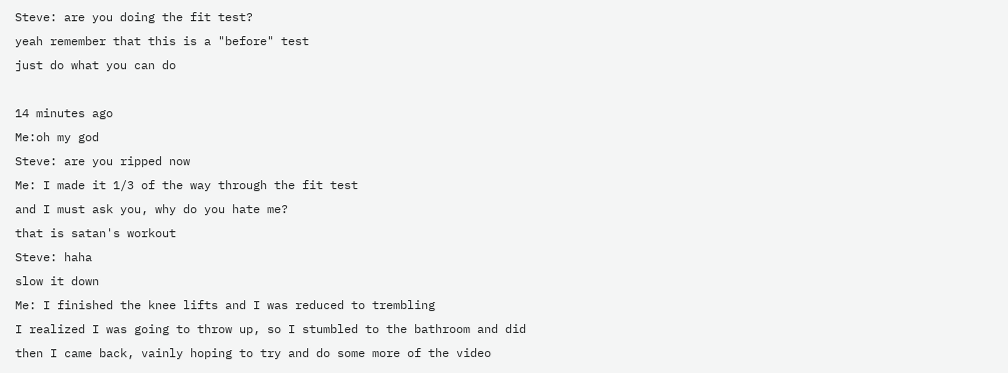Steve: are you doing the fit test?
yeah remember that this is a "before" test
just do what you can do

14 minutes ago
Me:oh my god
Steve: are you ripped now
Me: I made it 1/3 of the way through the fit test
and I must ask you, why do you hate me?
that is satan's workout
Steve: haha
slow it down
Me: I finished the knee lifts and I was reduced to trembling
I realized I was going to throw up, so I stumbled to the bathroom and did
then I came back, vainly hoping to try and do some more of the video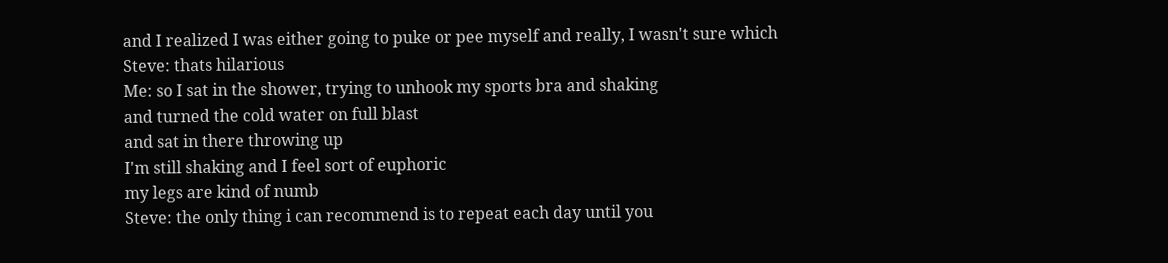and I realized I was either going to puke or pee myself and really, I wasn't sure which
Steve: thats hilarious
Me: so I sat in the shower, trying to unhook my sports bra and shaking
and turned the cold water on full blast
and sat in there throwing up
I'm still shaking and I feel sort of euphoric
my legs are kind of numb
Steve: the only thing i can recommend is to repeat each day until you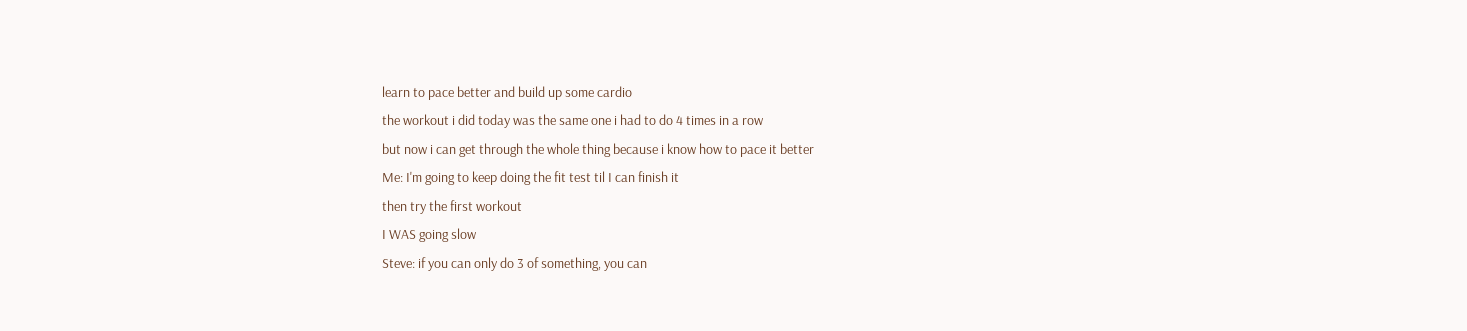learn to pace better and build up some cardio
the workout i did today was the same one i had to do 4 times in a row
but now i can get through the whole thing because i know how to pace it better
Me: I'm going to keep doing the fit test til I can finish it
then try the first workout
I WAS going slow
Steve: if you can only do 3 of something, you can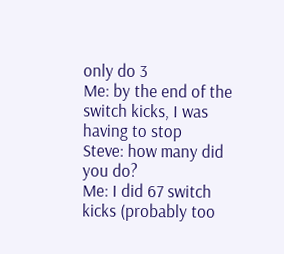only do 3
Me: by the end of the switch kicks, I was having to stop
Steve: how many did you do?
Me: I did 67 switch kicks (probably too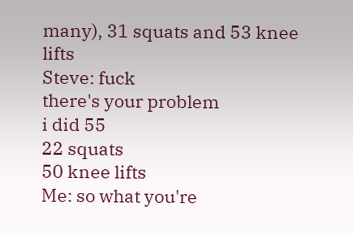many), 31 squats and 53 knee lifts
Steve: fuck
there's your problem
i did 55
22 squats
50 knee lifts
Me: so what you're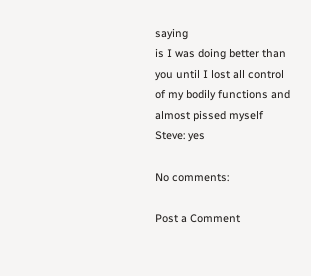saying
is I was doing better than you until I lost all control of my bodily functions and almost pissed myself
Steve: yes

No comments:

Post a Comment